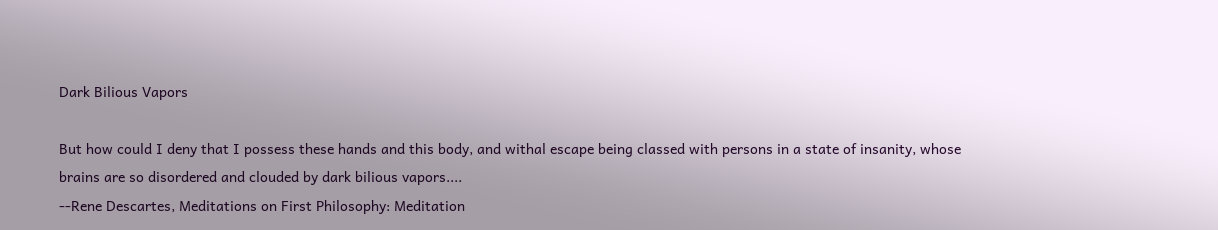Dark Bilious Vapors

But how could I deny that I possess these hands and this body, and withal escape being classed with persons in a state of insanity, whose brains are so disordered and clouded by dark bilious vapors....
--Rene Descartes, Meditations on First Philosophy: Meditation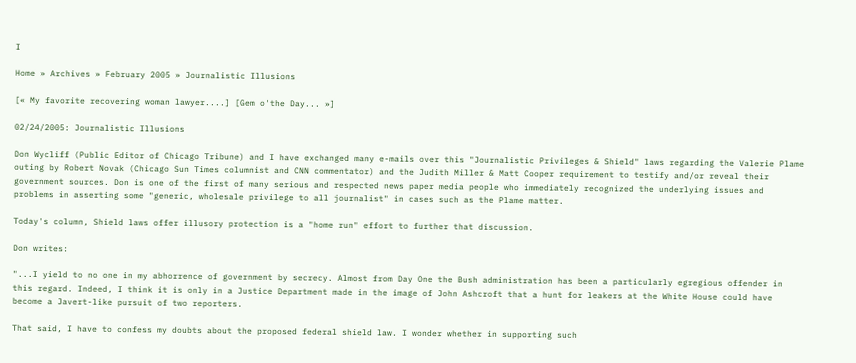I

Home » Archives » February 2005 » Journalistic Illusions

[« My favorite recovering woman lawyer....] [Gem o'the Day... »]

02/24/2005: Journalistic Illusions

Don Wycliff (Public Editor of Chicago Tribune) and I have exchanged many e-mails over this "Journalistic Privileges & Shield" laws regarding the Valerie Plame outing by Robert Novak (Chicago Sun Times columnist and CNN commentator) and the Judith Miller & Matt Cooper requirement to testify and/or reveal their government sources. Don is one of the first of many serious and respected news paper media people who immediately recognized the underlying issues and problems in asserting some "generic, wholesale privilege to all journalist" in cases such as the Plame matter.

Today's column, Shield laws offer illusory protection is a "home run" effort to further that discussion.

Don writes:

"...I yield to no one in my abhorrence of government by secrecy. Almost from Day One the Bush administration has been a particularly egregious offender in this regard. Indeed, I think it is only in a Justice Department made in the image of John Ashcroft that a hunt for leakers at the White House could have become a Javert-like pursuit of two reporters.

That said, I have to confess my doubts about the proposed federal shield law. I wonder whether in supporting such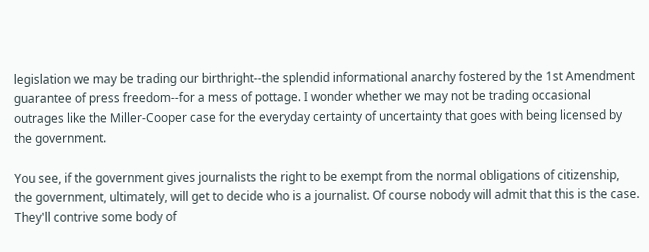legislation we may be trading our birthright--the splendid informational anarchy fostered by the 1st Amendment guarantee of press freedom--for a mess of pottage. I wonder whether we may not be trading occasional outrages like the Miller-Cooper case for the everyday certainty of uncertainty that goes with being licensed by the government.

You see, if the government gives journalists the right to be exempt from the normal obligations of citizenship, the government, ultimately, will get to decide who is a journalist. Of course nobody will admit that this is the case. They'll contrive some body of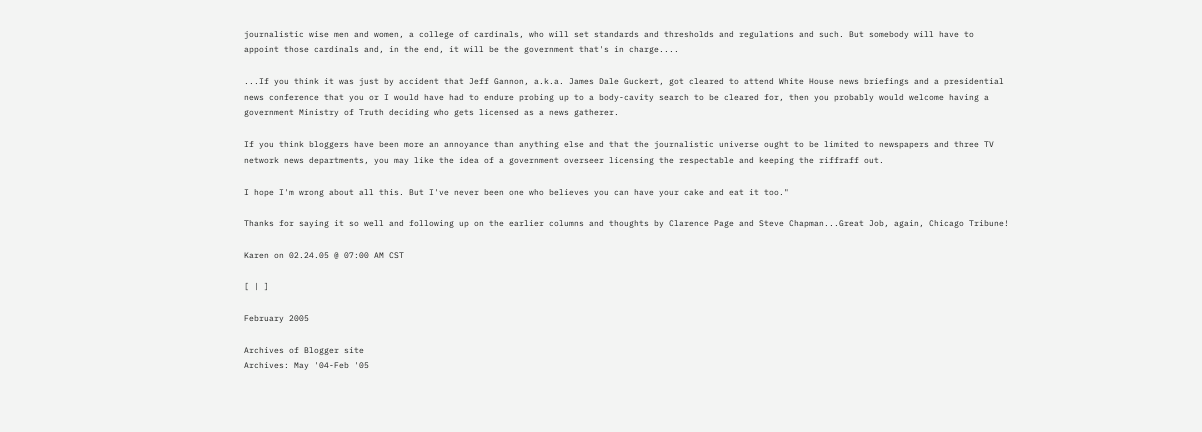journalistic wise men and women, a college of cardinals, who will set standards and thresholds and regulations and such. But somebody will have to appoint those cardinals and, in the end, it will be the government that's in charge....

...If you think it was just by accident that Jeff Gannon, a.k.a. James Dale Guckert, got cleared to attend White House news briefings and a presidential news conference that you or I would have had to endure probing up to a body-cavity search to be cleared for, then you probably would welcome having a government Ministry of Truth deciding who gets licensed as a news gatherer.

If you think bloggers have been more an annoyance than anything else and that the journalistic universe ought to be limited to newspapers and three TV network news departments, you may like the idea of a government overseer licensing the respectable and keeping the riffraff out.

I hope I'm wrong about all this. But I've never been one who believes you can have your cake and eat it too."

Thanks for saying it so well and following up on the earlier columns and thoughts by Clarence Page and Steve Chapman...Great Job, again, Chicago Tribune!

Karen on 02.24.05 @ 07:00 AM CST

[ | ]

February 2005

Archives of Blogger site
Archives: May '04-Feb '05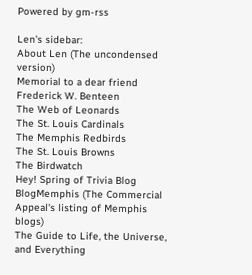Powered by gm-rss

Len's sidebar:
About Len (The uncondensed version)
Memorial to a dear friend
Frederick W. Benteen
The Web of Leonards
The St. Louis Cardinals
The Memphis Redbirds
The St. Louis Browns
The Birdwatch
Hey! Spring of Trivia Blog
BlogMemphis (The Commercial Appeal's listing of Memphis blogs)
The Guide to Life, the Universe, and Everything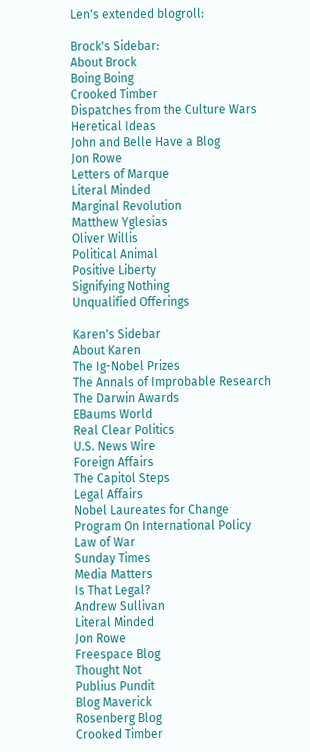Len's extended blogroll:

Brock's Sidebar:
About Brock
Boing Boing
Crooked Timber
Dispatches from the Culture Wars
Heretical Ideas
John and Belle Have a Blog
Jon Rowe
Letters of Marque
Literal Minded
Marginal Revolution
Matthew Yglesias
Oliver Willis
Political Animal
Positive Liberty
Signifying Nothing
Unqualified Offerings

Karen's Sidebar
About Karen
The Ig-Nobel Prizes
The Annals of Improbable Research
The Darwin Awards
EBaums World
Real Clear Politics
U.S. News Wire
Foreign Affairs
The Capitol Steps
Legal Affairs
Nobel Laureates for Change
Program On International Policy
Law of War
Sunday Times
Media Matters
Is That Legal?
Andrew Sullivan
Literal Minded
Jon Rowe
Freespace Blog
Thought Not
Publius Pundit
Blog Maverick
Rosenberg Blog
Crooked Timber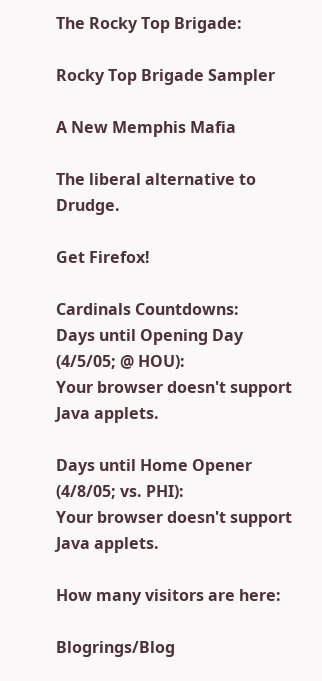The Rocky Top Brigade:

Rocky Top Brigade Sampler

A New Memphis Mafia

The liberal alternative to Drudge.

Get Firefox!

Cardinals Countdowns:
Days until Opening Day (4/5/05; @ HOU):
Your browser doesn't support Java applets.

Days until Home Opener (4/8/05; vs. PHI):
Your browser doesn't support Java applets.

How many visitors are here:

Blogrings/Blog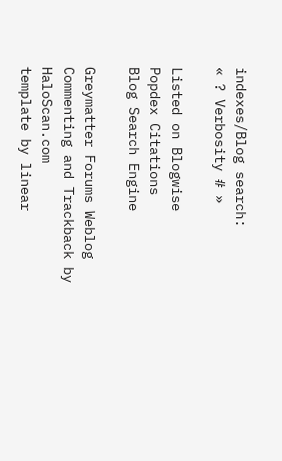indexes/Blog search:
« ? Verbosity # »

Listed on Blogwise
Popdex Citations
Blog Search Engine

Greymatter Forums Weblog Commenting and Trackback by HaloScan.com
template by linear